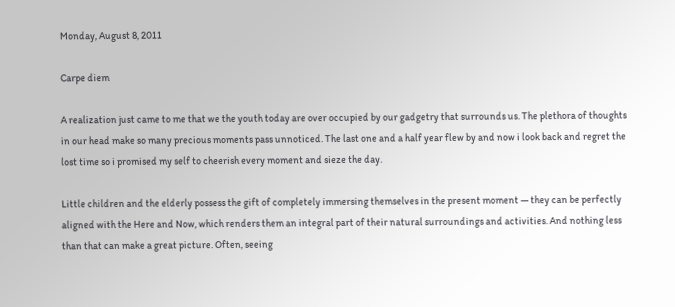Monday, August 8, 2011

Carpe diem

A realization just came to me that we the youth today are over occupied by our gadgetry that surrounds us. The plethora of thoughts in our head make so many precious moments pass unnoticed. The last one and a half year flew by and now i look back and regret the lost time so i promised my self to cheerish every moment and sieze the day.

Little children and the elderly possess the gift of completely immersing themselves in the present moment — they can be perfectly aligned with the Here and Now, which renders them an integral part of their natural surroundings and activities. And nothing less than that can make a great picture. Often, seeing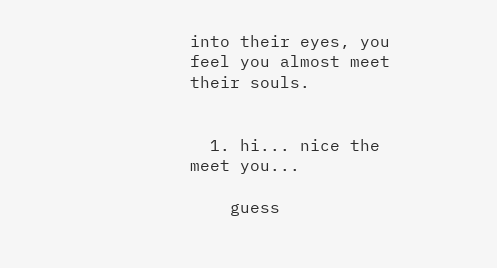into their eyes, you feel you almost meet their souls.


  1. hi... nice the meet you...

    guess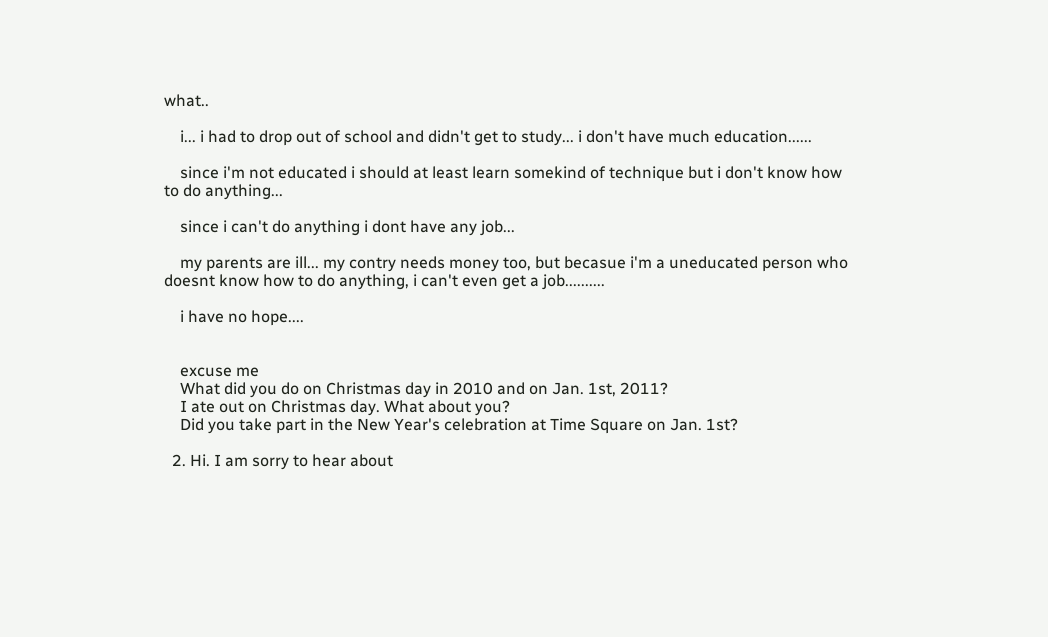what..

    i... i had to drop out of school and didn't get to study... i don't have much education......

    since i'm not educated i should at least learn somekind of technique but i don't know how to do anything...

    since i can't do anything i dont have any job...

    my parents are ill... my contry needs money too, but becasue i'm a uneducated person who doesnt know how to do anything, i can't even get a job..........

    i have no hope....


    excuse me
    What did you do on Christmas day in 2010 and on Jan. 1st, 2011?
    I ate out on Christmas day. What about you?
    Did you take part in the New Year's celebration at Time Square on Jan. 1st?

  2. Hi. I am sorry to hear about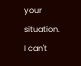your situation. I can't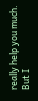really help you much. But I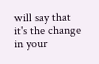will say that it's the change in your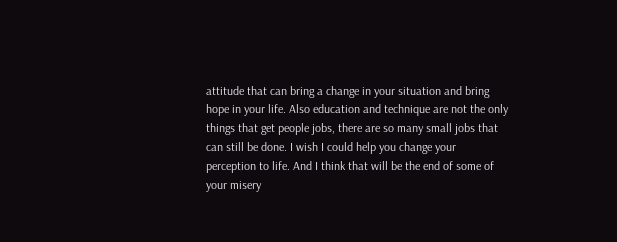attitude that can bring a change in your situation and bring hope in your life. Also education and technique are not the only things that get people jobs, there are so many small jobs that can still be done. I wish I could help you change your perception to life. And I think that will be the end of some of your misery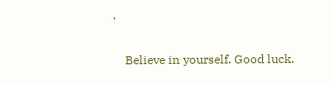.

    Believe in yourself. Good luck.